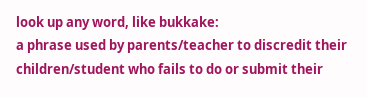look up any word, like bukkake:
a phrase used by parents/teacher to discredit their children/student who fails to do or submit their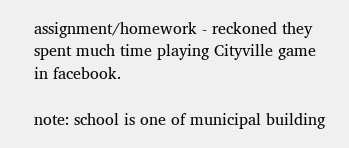assignment/homework - reckoned they spent much time playing Cityville game in facebook.

note: school is one of municipal building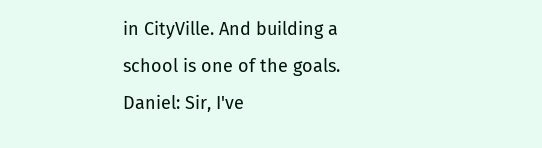in CityVille. And building a school is one of the goals.
Daniel: Sir, I've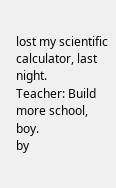lost my scientific calculator, last night.
Teacher: Build more school, boy.
by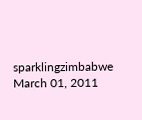sparklingzimbabwe March 01, 2011